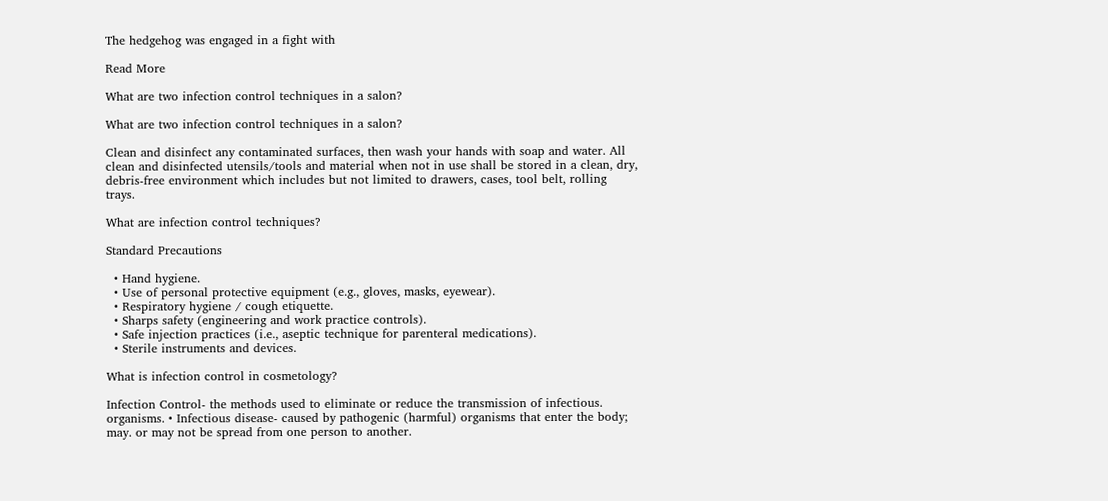The hedgehog was engaged in a fight with

Read More

What are two infection control techniques in a salon?

What are two infection control techniques in a salon?

Clean and disinfect any contaminated surfaces, then wash your hands with soap and water. All clean and disinfected utensils/tools and material when not in use shall be stored in a clean, dry, debris-free environment which includes but not limited to drawers, cases, tool belt, rolling trays.

What are infection control techniques?

Standard Precautions

  • Hand hygiene.
  • Use of personal protective equipment (e.g., gloves, masks, eyewear).
  • Respiratory hygiene / cough etiquette.
  • Sharps safety (engineering and work practice controls).
  • Safe injection practices (i.e., aseptic technique for parenteral medications).
  • Sterile instruments and devices.

What is infection control in cosmetology?

Infection Control- the methods used to eliminate or reduce the transmission of infectious. organisms. • Infectious disease- caused by pathogenic (harmful) organisms that enter the body; may. or may not be spread from one person to another.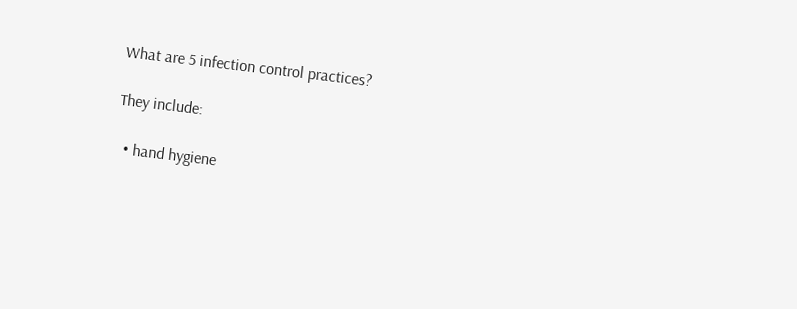What are 5 infection control practices?

They include:

  • hand hygiene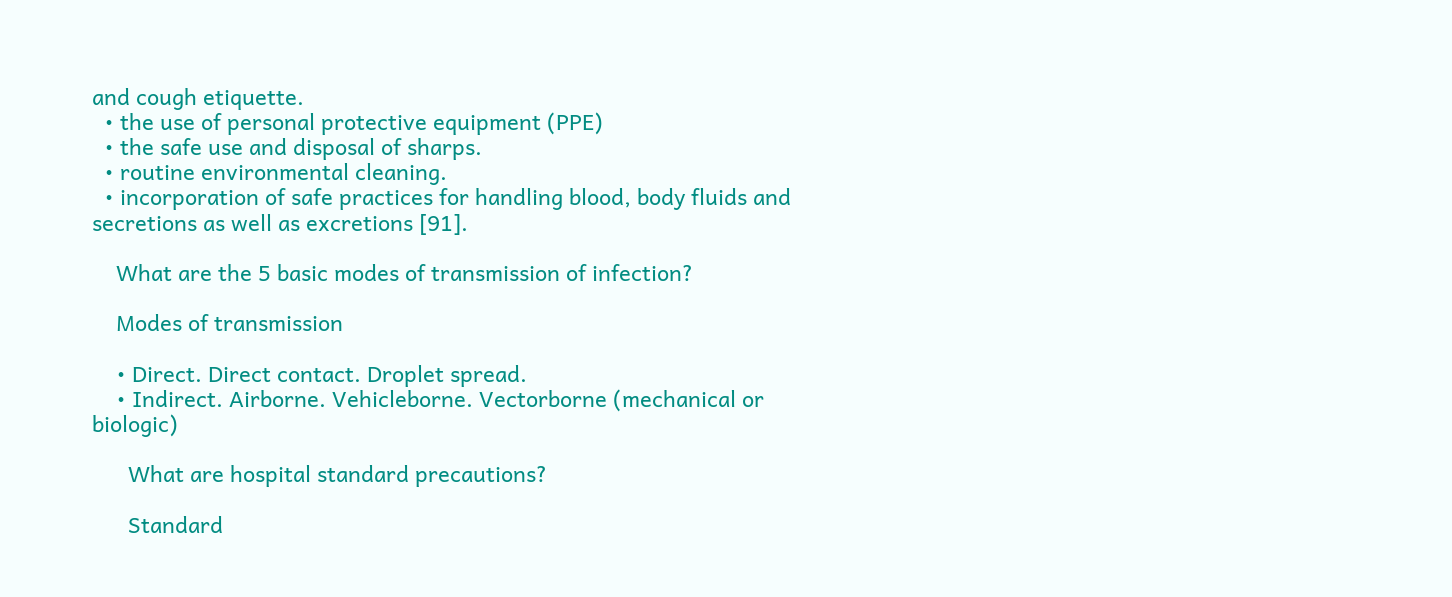and cough etiquette.
  • the use of personal protective equipment (PPE)
  • the safe use and disposal of sharps.
  • routine environmental cleaning.
  • incorporation of safe practices for handling blood, body fluids and secretions as well as excretions [91].

    What are the 5 basic modes of transmission of infection?

    Modes of transmission

    • Direct. Direct contact. Droplet spread.
    • Indirect. Airborne. Vehicleborne. Vectorborne (mechanical or biologic)

      What are hospital standard precautions?

      Standard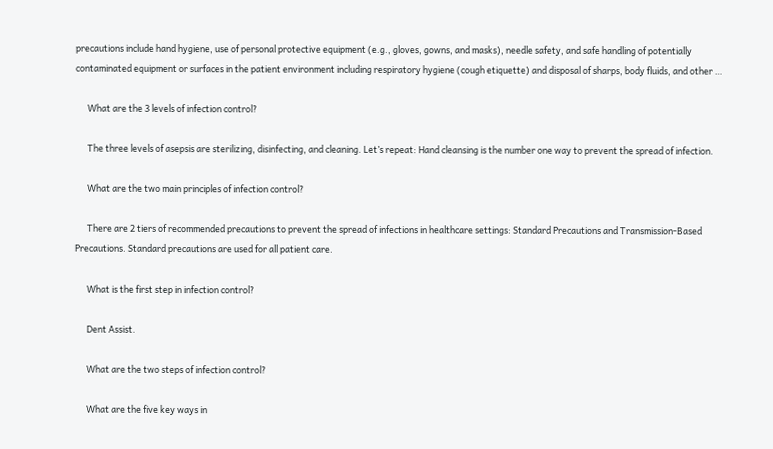precautions include hand hygiene, use of personal protective equipment (e.g., gloves, gowns, and masks), needle safety, and safe handling of potentially contaminated equipment or surfaces in the patient environment including respiratory hygiene (cough etiquette) and disposal of sharps, body fluids, and other …

      What are the 3 levels of infection control?

      The three levels of asepsis are sterilizing, disinfecting, and cleaning. Let’s repeat: Hand cleansing is the number one way to prevent the spread of infection.

      What are the two main principles of infection control?

      There are 2 tiers of recommended precautions to prevent the spread of infections in healthcare settings: Standard Precautions and Transmission-Based Precautions. Standard precautions are used for all patient care.

      What is the first step in infection control?

      Dent Assist.

      What are the two steps of infection control?

      What are the five key ways in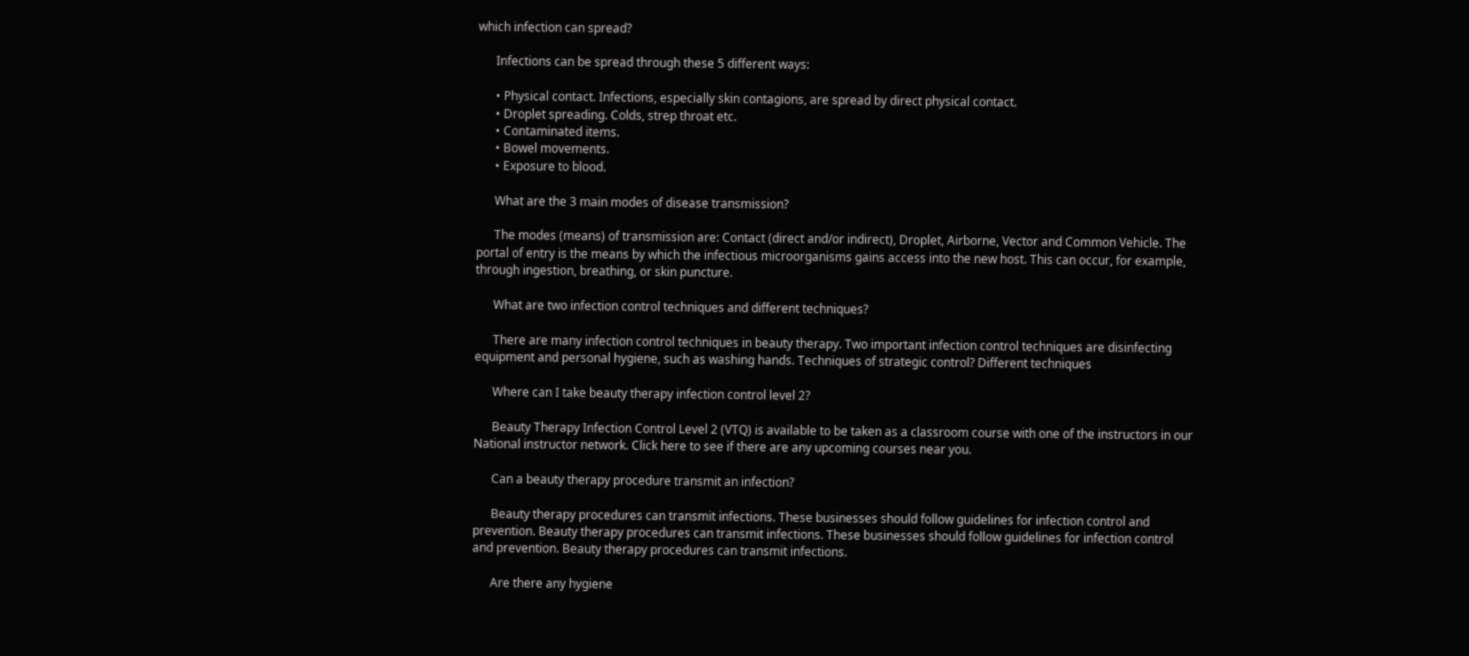which infection can spread?

      Infections can be spread through these 5 different ways:

      • Physical contact. Infections, especially skin contagions, are spread by direct physical contact.
      • Droplet spreading. Colds, strep throat etc.
      • Contaminated items.
      • Bowel movements.
      • Exposure to blood.

      What are the 3 main modes of disease transmission?

      The modes (means) of transmission are: Contact (direct and/or indirect), Droplet, Airborne, Vector and Common Vehicle. The portal of entry is the means by which the infectious microorganisms gains access into the new host. This can occur, for example, through ingestion, breathing, or skin puncture.

      What are two infection control techniques and different techniques?

      There are many infection control techniques in beauty therapy. Two important infection control techniques are disinfecting equipment and personal hygiene, such as washing hands. Techniques of strategic control? Different techniques

      Where can I take beauty therapy infection control level 2?

      Beauty Therapy Infection Control Level 2 (VTQ) is available to be taken as a classroom course with one of the instructors in our National instructor network. Click here to see if there are any upcoming courses near you.

      Can a beauty therapy procedure transmit an infection?

      Beauty therapy procedures can transmit infections. These businesses should follow guidelines for infection control and prevention. Beauty therapy procedures can transmit infections. These businesses should follow guidelines for infection control and prevention. Beauty therapy procedures can transmit infections.

      Are there any hygiene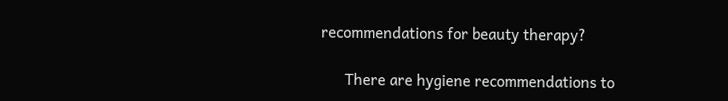recommendations for beauty therapy?

      There are hygiene recommendations to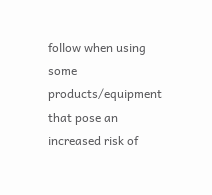follow when using some products/equipment that pose an increased risk of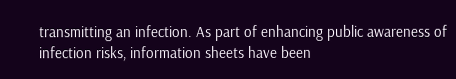transmitting an infection. As part of enhancing public awareness of infection risks, information sheets have been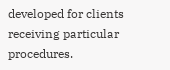developed for clients receiving particular procedures.